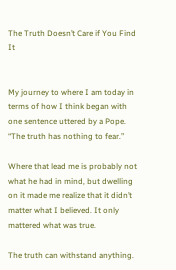The Truth Doesn’t Care if You Find It


My journey to where I am today in terms of how I think began with one sentence uttered by a Pope. “The truth has nothing to fear.”

Where that lead me is probably not what he had in mind, but dwelling on it made me realize that it didn’t matter what I believed. It only mattered what was true.

The truth can withstand anything.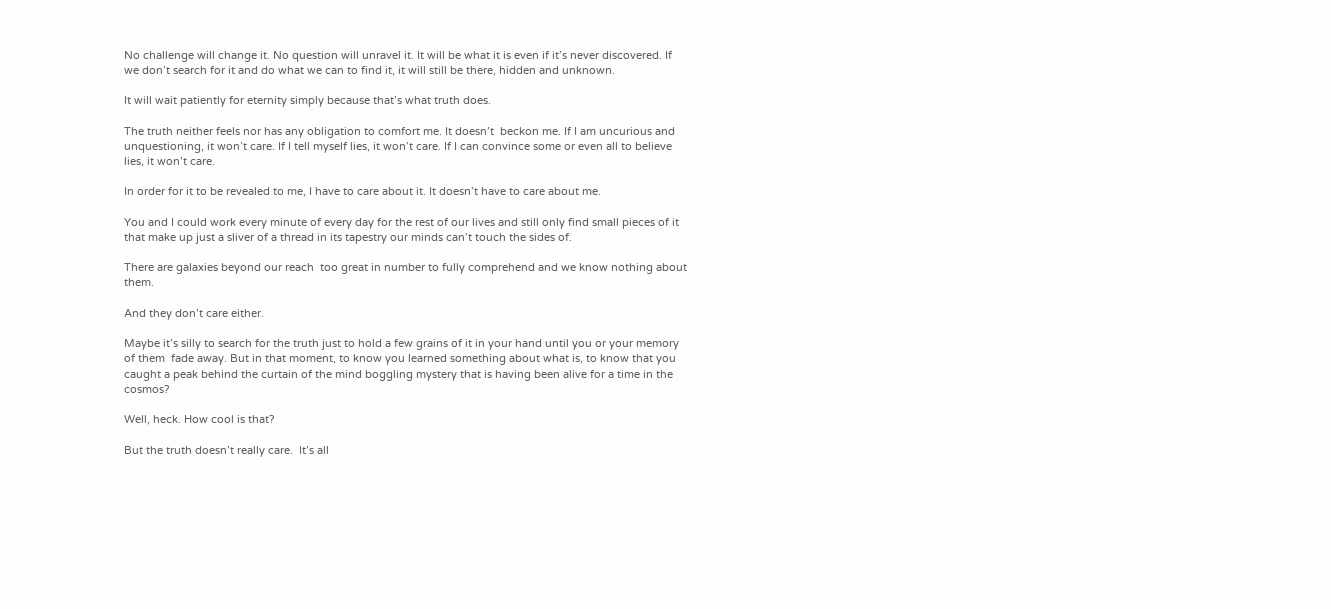No challenge will change it. No question will unravel it. It will be what it is even if it’s never discovered. If we don’t search for it and do what we can to find it, it will still be there, hidden and unknown.

It will wait patiently for eternity simply because that’s what truth does.

The truth neither feels nor has any obligation to comfort me. It doesn’t  beckon me. If I am uncurious and unquestioning, it won’t care. If I tell myself lies, it won’t care. If I can convince some or even all to believe lies, it won’t care.

In order for it to be revealed to me, I have to care about it. It doesn’t have to care about me.

You and I could work every minute of every day for the rest of our lives and still only find small pieces of it that make up just a sliver of a thread in its tapestry our minds can’t touch the sides of.

There are galaxies beyond our reach  too great in number to fully comprehend and we know nothing about them.

And they don’t care either.

Maybe it’s silly to search for the truth just to hold a few grains of it in your hand until you or your memory of them  fade away. But in that moment, to know you learned something about what is, to know that you caught a peak behind the curtain of the mind boggling mystery that is having been alive for a time in the cosmos?

Well, heck. How cool is that?

But the truth doesn’t really care.  It’s all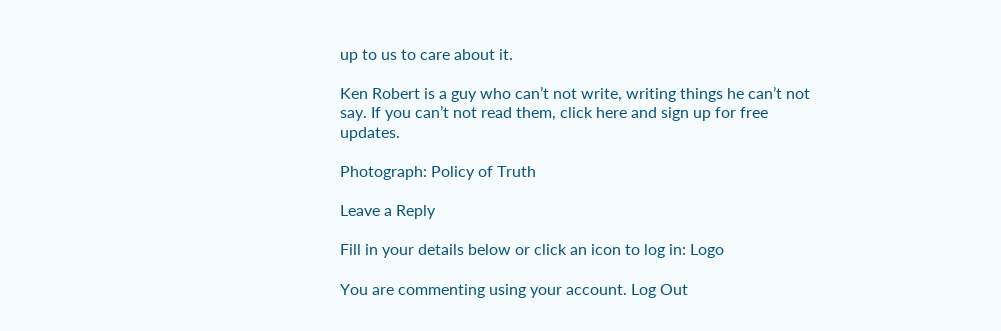up to us to care about it.

Ken Robert is a guy who can’t not write, writing things he can’t not say. If you can’t not read them, click here and sign up for free updates.

Photograph: Policy of Truth

Leave a Reply

Fill in your details below or click an icon to log in: Logo

You are commenting using your account. Log Out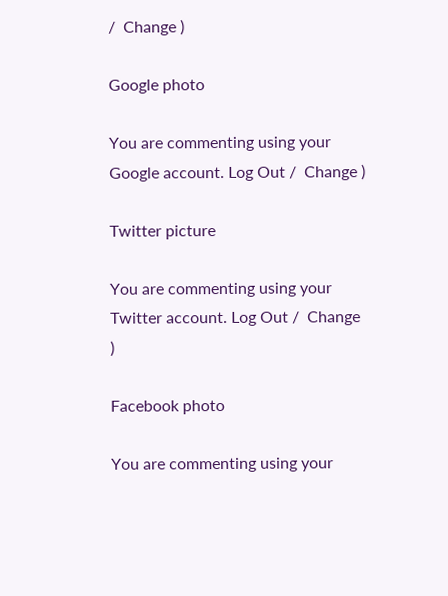/  Change )

Google photo

You are commenting using your Google account. Log Out /  Change )

Twitter picture

You are commenting using your Twitter account. Log Out /  Change )

Facebook photo

You are commenting using your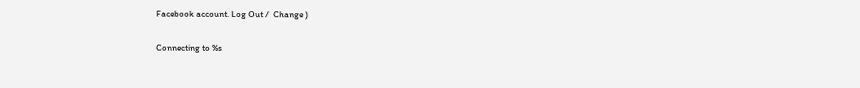Facebook account. Log Out /  Change )

Connecting to %s